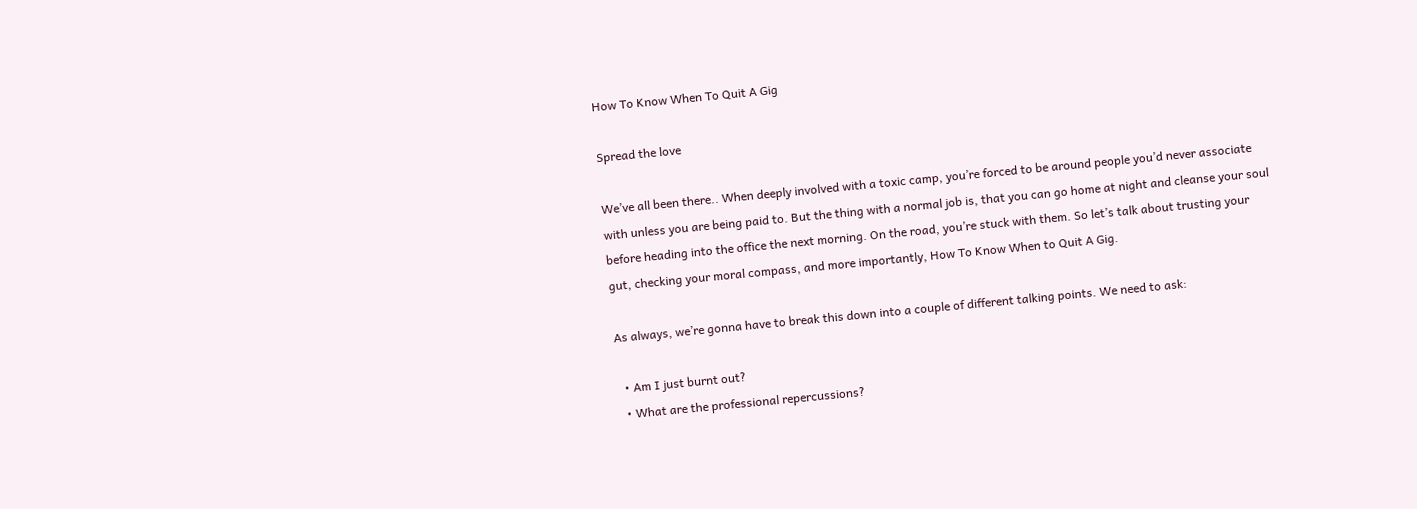How To Know When To Quit A Gig

Spread the love

We’ve all been there.. When deeply involved with a toxic camp, you’re forced to be around people you’d never associate with unless you are being paid to. But the thing with a normal job is, that you can go home at night and cleanse your soul before heading into the office the next morning. On the road, you’re stuck with them. So let’s talk about trusting your gut, checking your moral compass, and more importantly, How To Know When to Quit A Gig.

As always, we’re gonna have to break this down into a couple of different talking points. We need to ask:

  • Am I just burnt out?
  • What are the professional repercussions?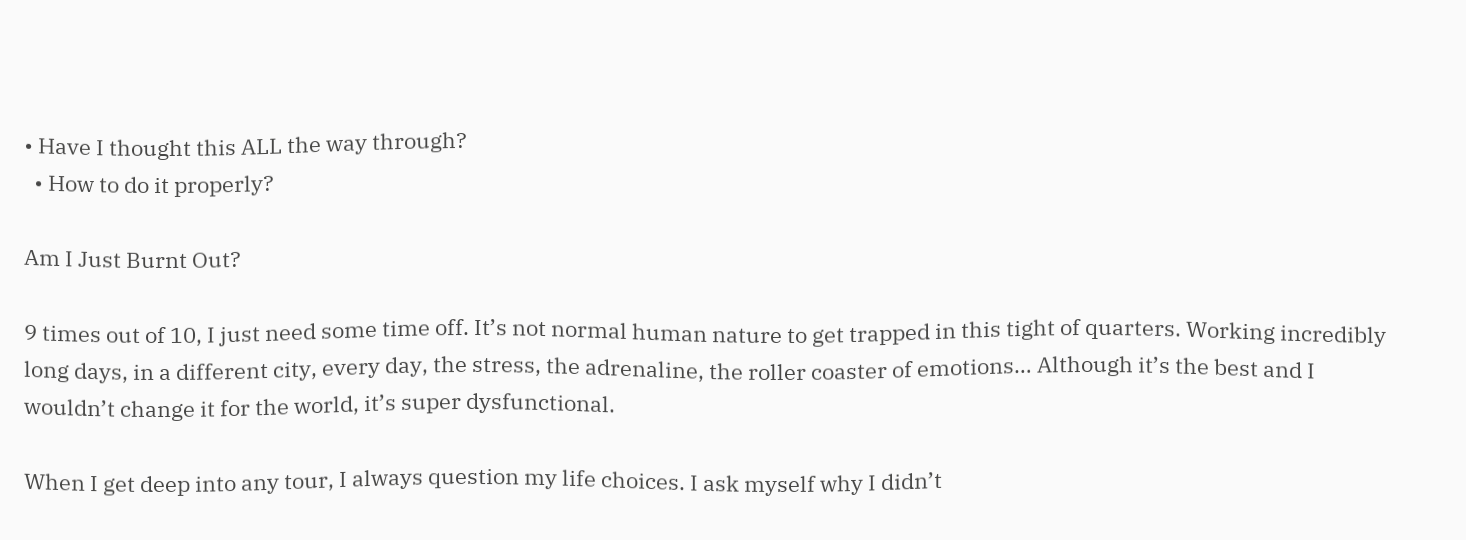• Have I thought this ALL the way through?
  • How to do it properly?

Am I Just Burnt Out?

9 times out of 10, I just need some time off. It’s not normal human nature to get trapped in this tight of quarters. Working incredibly long days, in a different city, every day, the stress, the adrenaline, the roller coaster of emotions… Although it’s the best and I wouldn’t change it for the world, it’s super dysfunctional.

When I get deep into any tour, I always question my life choices. I ask myself why I didn’t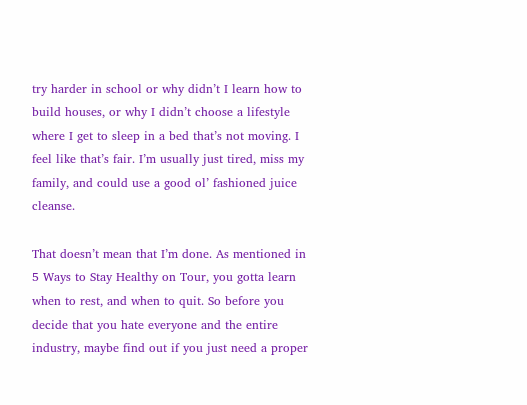try harder in school or why didn’t I learn how to build houses, or why I didn’t choose a lifestyle where I get to sleep in a bed that’s not moving. I feel like that’s fair. I’m usually just tired, miss my family, and could use a good ol’ fashioned juice cleanse.

That doesn’t mean that I’m done. As mentioned in 5 Ways to Stay Healthy on Tour, you gotta learn when to rest, and when to quit. So before you decide that you hate everyone and the entire industry, maybe find out if you just need a proper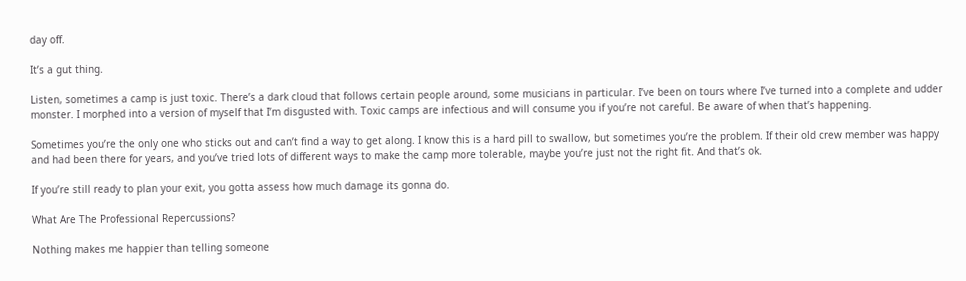day off.

It’s a gut thing.

Listen, sometimes a camp is just toxic. There’s a dark cloud that follows certain people around, some musicians in particular. I’ve been on tours where I’ve turned into a complete and udder monster. I morphed into a version of myself that I’m disgusted with. Toxic camps are infectious and will consume you if you’re not careful. Be aware of when that’s happening.

Sometimes you’re the only one who sticks out and can’t find a way to get along. I know this is a hard pill to swallow, but sometimes you’re the problem. If their old crew member was happy and had been there for years, and you’ve tried lots of different ways to make the camp more tolerable, maybe you’re just not the right fit. And that’s ok.

If you’re still ready to plan your exit, you gotta assess how much damage its gonna do.

What Are The Professional Repercussions?

Nothing makes me happier than telling someone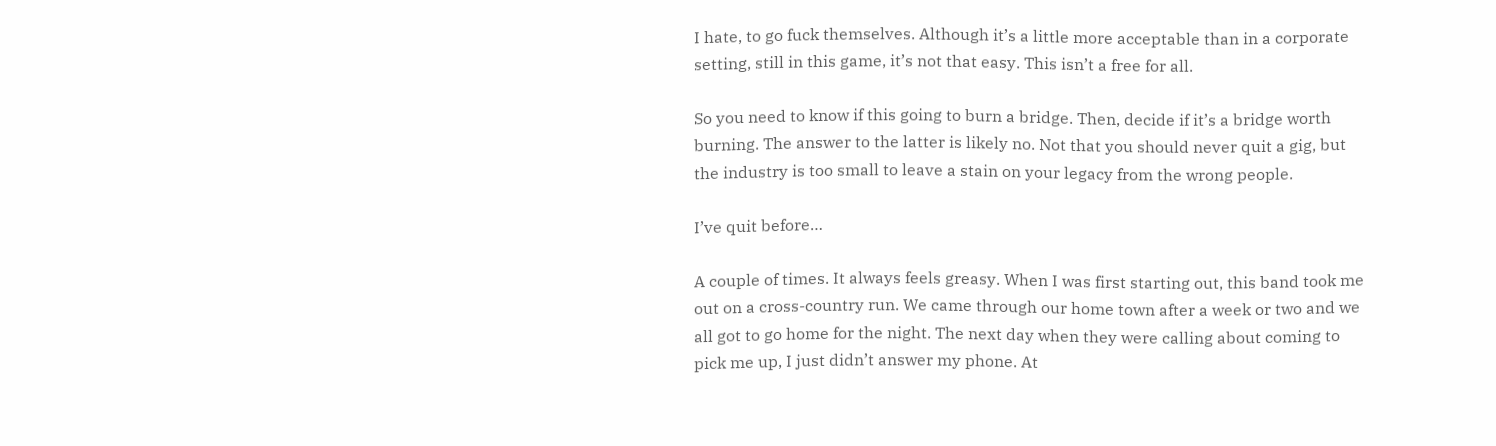I hate, to go fuck themselves. Although it’s a little more acceptable than in a corporate setting, still in this game, it’s not that easy. This isn’t a free for all.

So you need to know if this going to burn a bridge. Then, decide if it’s a bridge worth burning. The answer to the latter is likely no. Not that you should never quit a gig, but the industry is too small to leave a stain on your legacy from the wrong people.

I’ve quit before…

A couple of times. It always feels greasy. When I was first starting out, this band took me out on a cross-country run. We came through our home town after a week or two and we all got to go home for the night. The next day when they were calling about coming to pick me up, I just didn’t answer my phone. At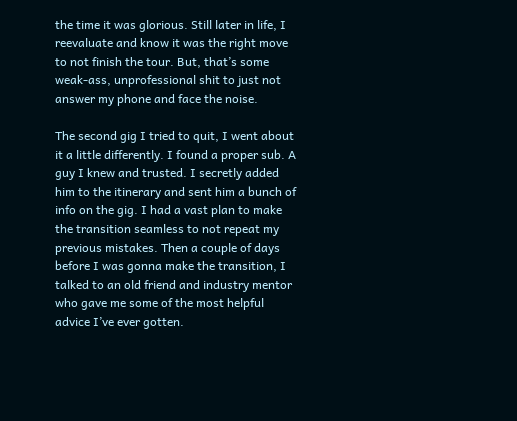the time it was glorious. Still later in life, I reevaluate and know it was the right move to not finish the tour. But, that’s some weak-ass, unprofessional shit to just not answer my phone and face the noise.

The second gig I tried to quit, I went about it a little differently. I found a proper sub. A guy I knew and trusted. I secretly added him to the itinerary and sent him a bunch of info on the gig. I had a vast plan to make the transition seamless to not repeat my previous mistakes. Then a couple of days before I was gonna make the transition, I talked to an old friend and industry mentor who gave me some of the most helpful advice I’ve ever gotten.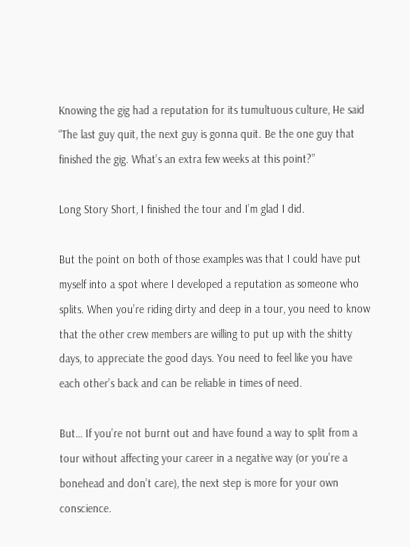Knowing the gig had a reputation for its tumultuous culture, He said “The last guy quit, the next guy is gonna quit. Be the one guy that finished the gig. What’s an extra few weeks at this point?”

Long Story Short, I finished the tour and I’m glad I did.

But the point on both of those examples was that I could have put myself into a spot where I developed a reputation as someone who splits. When you’re riding dirty and deep in a tour, you need to know that the other crew members are willing to put up with the shitty days, to appreciate the good days. You need to feel like you have each other’s back and can be reliable in times of need.

But… If you’re not burnt out and have found a way to split from a tour without affecting your career in a negative way (or you’re a bonehead and don’t care), the next step is more for your own conscience.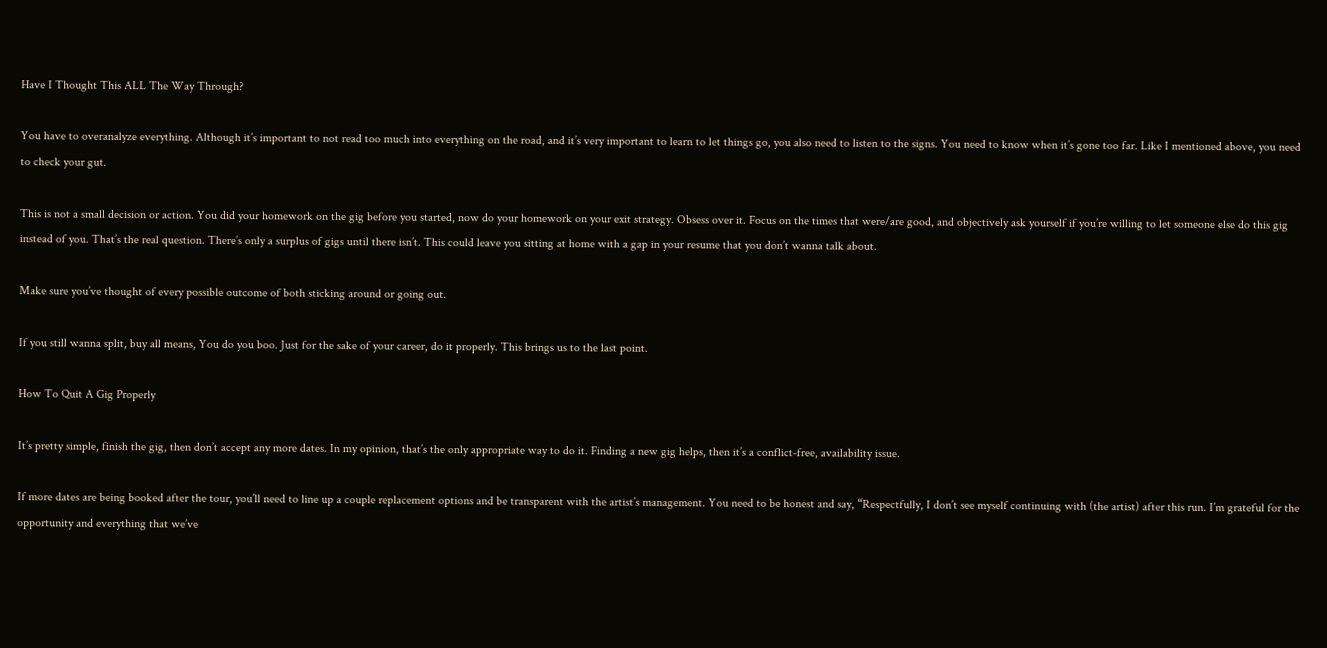Have I Thought This ALL The Way Through?

You have to overanalyze everything. Although it’s important to not read too much into everything on the road, and it’s very important to learn to let things go, you also need to listen to the signs. You need to know when it’s gone too far. Like I mentioned above, you need to check your gut.

This is not a small decision or action. You did your homework on the gig before you started, now do your homework on your exit strategy. Obsess over it. Focus on the times that were/are good, and objectively ask yourself if you’re willing to let someone else do this gig instead of you. That’s the real question. There’s only a surplus of gigs until there isn’t. This could leave you sitting at home with a gap in your resume that you don’t wanna talk about.

Make sure you’ve thought of every possible outcome of both sticking around or going out.

If you still wanna split, buy all means, You do you boo. Just for the sake of your career, do it properly. This brings us to the last point.

How To Quit A Gig Properly

It’s pretty simple, finish the gig, then don’t accept any more dates. In my opinion, that’s the only appropriate way to do it. Finding a new gig helps, then it’s a conflict-free, availability issue.

If more dates are being booked after the tour, you’ll need to line up a couple replacement options and be transparent with the artist’s management. You need to be honest and say, “Respectfully, I don’t see myself continuing with (the artist) after this run. I’m grateful for the opportunity and everything that we’ve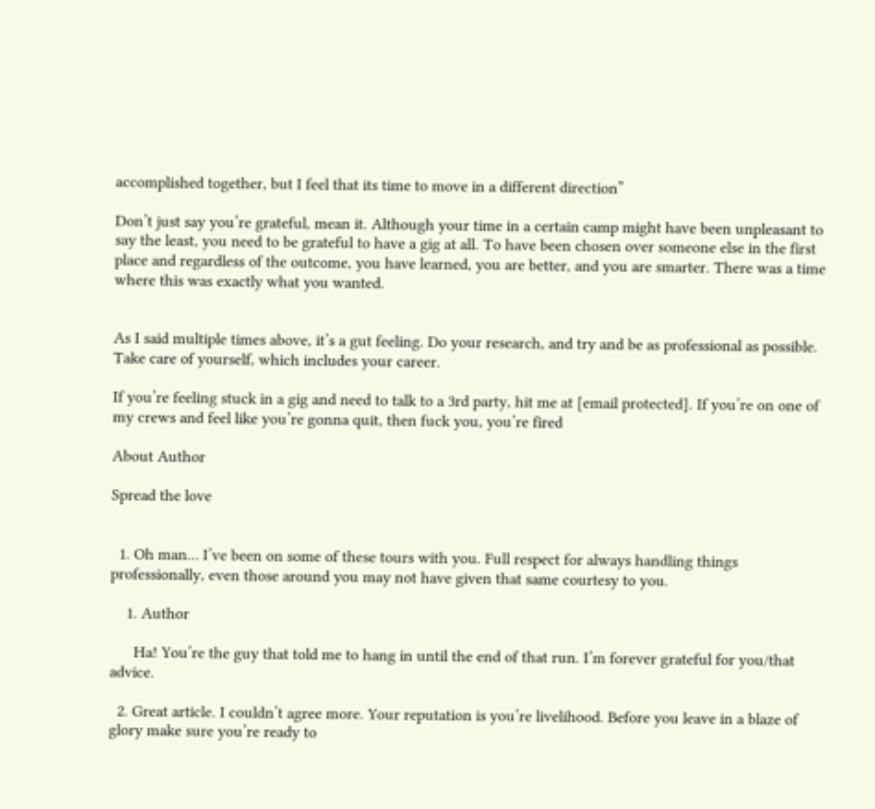accomplished together, but I feel that its time to move in a different direction”

Don’t just say you’re grateful, mean it. Although your time in a certain camp might have been unpleasant to say the least, you need to be grateful to have a gig at all. To have been chosen over someone else in the first place and regardless of the outcome, you have learned, you are better, and you are smarter. There was a time where this was exactly what you wanted.


As I said multiple times above, it’s a gut feeling. Do your research, and try and be as professional as possible. Take care of yourself, which includes your career.

If you’re feeling stuck in a gig and need to talk to a 3rd party, hit me at [email protected]. If you’re on one of my crews and feel like you’re gonna quit, then fuck you, you’re fired

About Author

Spread the love


  1. Oh man… I’ve been on some of these tours with you. Full respect for always handling things professionally, even those around you may not have given that same courtesy to you.

    1. Author

      Ha! You’re the guy that told me to hang in until the end of that run. I’m forever grateful for you/that advice.

  2. Great article. I couldn’t agree more. Your reputation is you’re livelihood. Before you leave in a blaze of glory make sure you’re ready to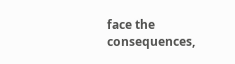face the consequences,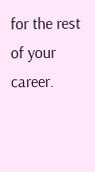for the rest of your career.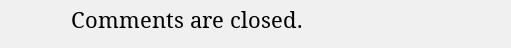Comments are closed.